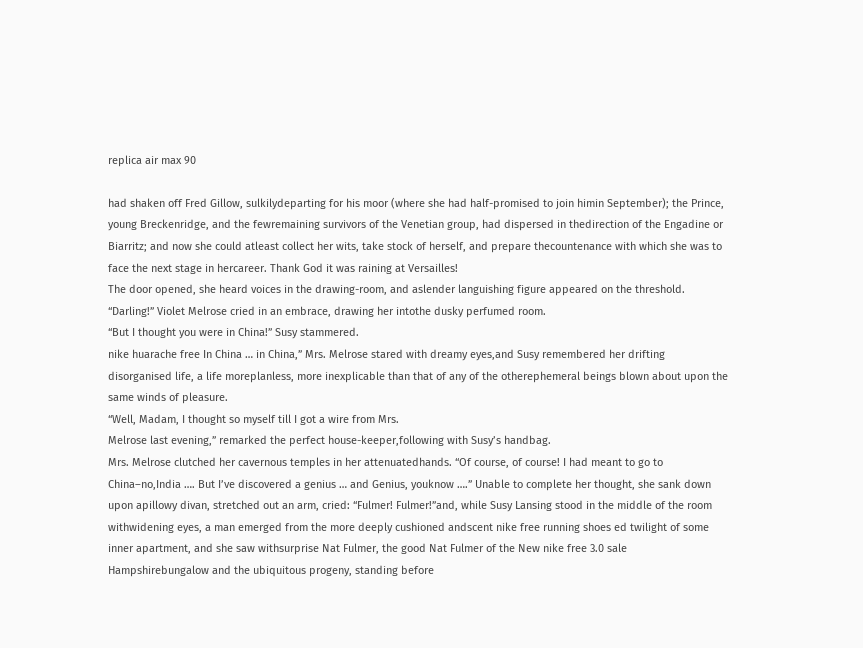replica air max 90

had shaken off Fred Gillow, sulkilydeparting for his moor (where she had half-promised to join himin September); the Prince, young Breckenridge, and the fewremaining survivors of the Venetian group, had dispersed in thedirection of the Engadine or Biarritz; and now she could atleast collect her wits, take stock of herself, and prepare thecountenance with which she was to face the next stage in hercareer. Thank God it was raining at Versailles!
The door opened, she heard voices in the drawing-room, and aslender languishing figure appeared on the threshold.
“Darling!” Violet Melrose cried in an embrace, drawing her intothe dusky perfumed room.
“But I thought you were in China!” Susy stammered.
nike huarache free In China … in China,” Mrs. Melrose stared with dreamy eyes,and Susy remembered her drifting disorganised life, a life moreplanless, more inexplicable than that of any of the otherephemeral beings blown about upon the same winds of pleasure.
“Well, Madam, I thought so myself till I got a wire from Mrs.
Melrose last evening,” remarked the perfect house-keeper,following with Susy’s handbag.
Mrs. Melrose clutched her cavernous temples in her attenuatedhands. “Of course, of course! I had meant to go to China–no,India …. But I’ve discovered a genius … and Genius, youknow ….” Unable to complete her thought, she sank down upon apillowy divan, stretched out an arm, cried: “Fulmer! Fulmer!”and, while Susy Lansing stood in the middle of the room withwidening eyes, a man emerged from the more deeply cushioned andscent nike free running shoes ed twilight of some inner apartment, and she saw withsurprise Nat Fulmer, the good Nat Fulmer of the New nike free 3.0 sale Hampshirebungalow and the ubiquitous progeny, standing before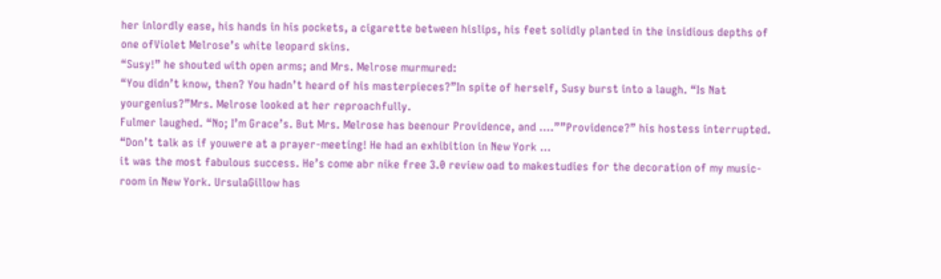her inlordly ease, his hands in his pockets, a cigarette between hislips, his feet solidly planted in the insidious depths of one ofViolet Melrose’s white leopard skins.
“Susy!” he shouted with open arms; and Mrs. Melrose murmured:
“You didn’t know, then? You hadn’t heard of his masterpieces?”In spite of herself, Susy burst into a laugh. “Is Nat yourgenius?”Mrs. Melrose looked at her reproachfully.
Fulmer laughed. “No; I’m Grace’s. But Mrs. Melrose has beenour Providence, and ….””Providence?” his hostess interrupted. “Don’t talk as if youwere at a prayer-meeting! He had an exhibition in New York …
it was the most fabulous success. He’s come abr nike free 3.0 review oad to makestudies for the decoration of my music-room in New York. UrsulaGillow has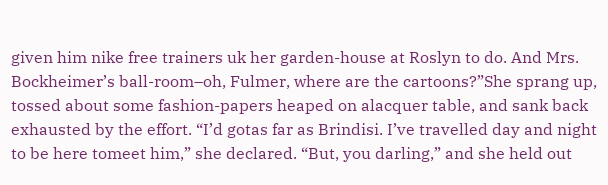given him nike free trainers uk her garden-house at Roslyn to do. And Mrs.
Bockheimer’s ball-room–oh, Fulmer, where are the cartoons?”She sprang up, tossed about some fashion-papers heaped on alacquer table, and sank back exhausted by the effort. “I’d gotas far as Brindisi. I’ve travelled day and night to be here tomeet him,” she declared. “But, you darling,” and she held out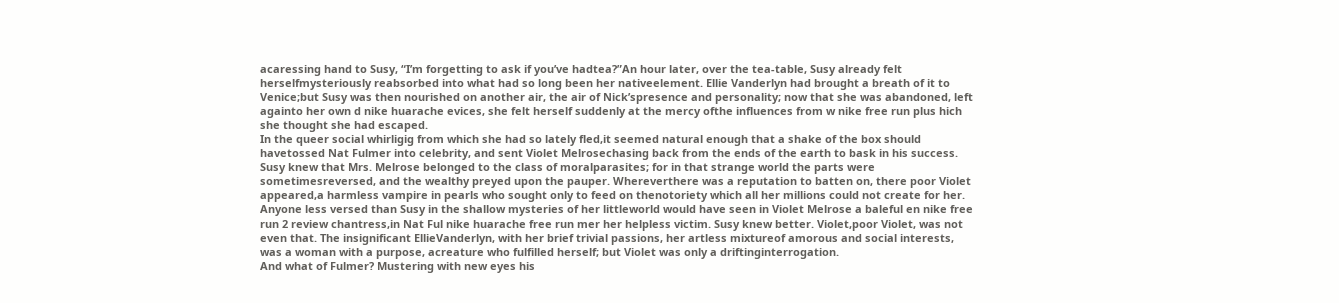acaressing hand to Susy, “I’m forgetting to ask if you’ve hadtea?”An hour later, over the tea-table, Susy already felt herselfmysteriously reabsorbed into what had so long been her nativeelement. Ellie Vanderlyn had brought a breath of it to Venice;but Susy was then nourished on another air, the air of Nick’spresence and personality; now that she was abandoned, left againto her own d nike huarache evices, she felt herself suddenly at the mercy ofthe influences from w nike free run plus hich she thought she had escaped.
In the queer social whirligig from which she had so lately fled,it seemed natural enough that a shake of the box should havetossed Nat Fulmer into celebrity, and sent Violet Melrosechasing back from the ends of the earth to bask in his success.
Susy knew that Mrs. Melrose belonged to the class of moralparasites; for in that strange world the parts were sometimesreversed, and the wealthy preyed upon the pauper. Whereverthere was a reputation to batten on, there poor Violet appeared,a harmless vampire in pearls who sought only to feed on thenotoriety which all her millions could not create for her. Anyone less versed than Susy in the shallow mysteries of her littleworld would have seen in Violet Melrose a baleful en nike free run 2 review chantress,in Nat Ful nike huarache free run mer her helpless victim. Susy knew better. Violet,poor Violet, was not even that. The insignificant EllieVanderlyn, with her brief trivial passions, her artless mixtureof amorous and social interests, was a woman with a purpose, acreature who fulfilled herself; but Violet was only a driftinginterrogation.
And what of Fulmer? Mustering with new eyes his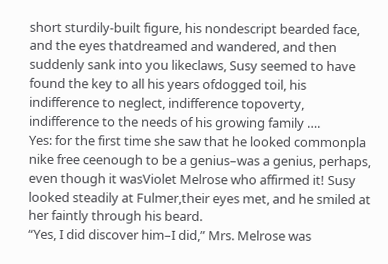short sturdily-built figure, his nondescript bearded face, and the eyes thatdreamed and wandered, and then suddenly sank into you likeclaws, Susy seemed to have found the key to all his years ofdogged toil, his indifference to neglect, indifference topoverty, indifference to the needs of his growing family ….
Yes: for the first time she saw that he looked commonpla nike free ceenough to be a genius–was a genius, perhaps, even though it wasViolet Melrose who affirmed it! Susy looked steadily at Fulmer,their eyes met, and he smiled at her faintly through his beard.
“Yes, I did discover him–I did,” Mrs. Melrose was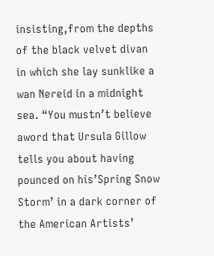insisting,from the depths of the black velvet divan in which she lay sunklike a wan Nereid in a midnight sea. “You mustn’t believe aword that Ursula Gillow tells you about having pounced on his’Spring Snow Storm’ in a dark corner of the American Artists’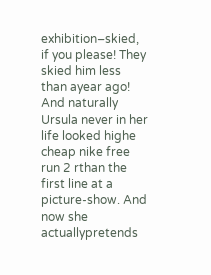exhibition–skied, if you please! They skied him less than ayear ago! And naturally Ursula never in her life looked highe cheap nike free run 2 rthan the first line at a picture-show. And now she actuallypretends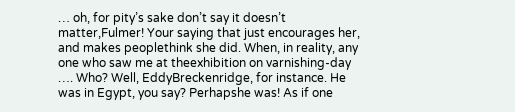… oh, for pity’s sake don’t say it doesn’t matter,Fulmer! Your saying that just encourages her, and makes peoplethink she did. When, in reality, any one who saw me at theexhibition on varnishing-day …. Who? Well, EddyBreckenridge, for instance. He was in Egypt, you say? Perhapshe was! As if one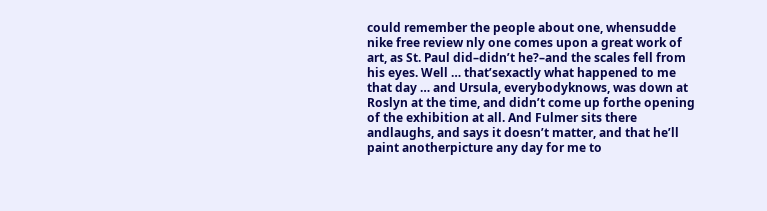could remember the people about one, whensudde nike free review nly one comes upon a great work of art, as St. Paul did–didn’t he?–and the scales fell from his eyes. Well … that’sexactly what happened to me that day … and Ursula, everybodyknows, was down at Roslyn at the time, and didn’t come up forthe opening of the exhibition at all. And Fulmer sits there andlaughs, and says it doesn’t matter, and that he’ll paint anotherpicture any day for me to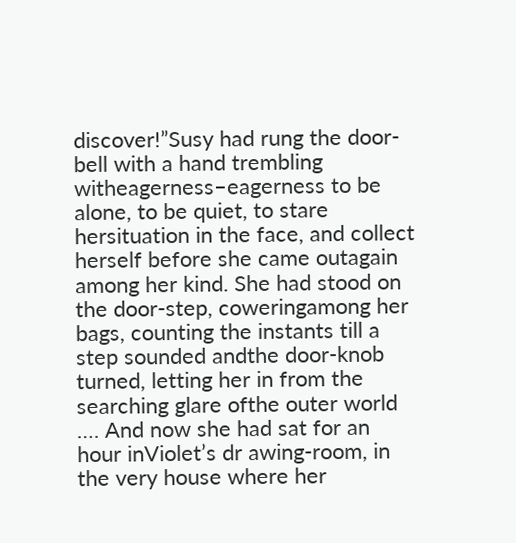discover!”Susy had rung the door-bell with a hand trembling witheagerness–eagerness to be alone, to be quiet, to stare hersituation in the face, and collect herself before she came outagain among her kind. She had stood on the door-step, coweringamong her bags, counting the instants till a step sounded andthe door-knob turned, letting her in from the searching glare ofthe outer world …. And now she had sat for an hour inViolet’s dr awing-room, in the very house where her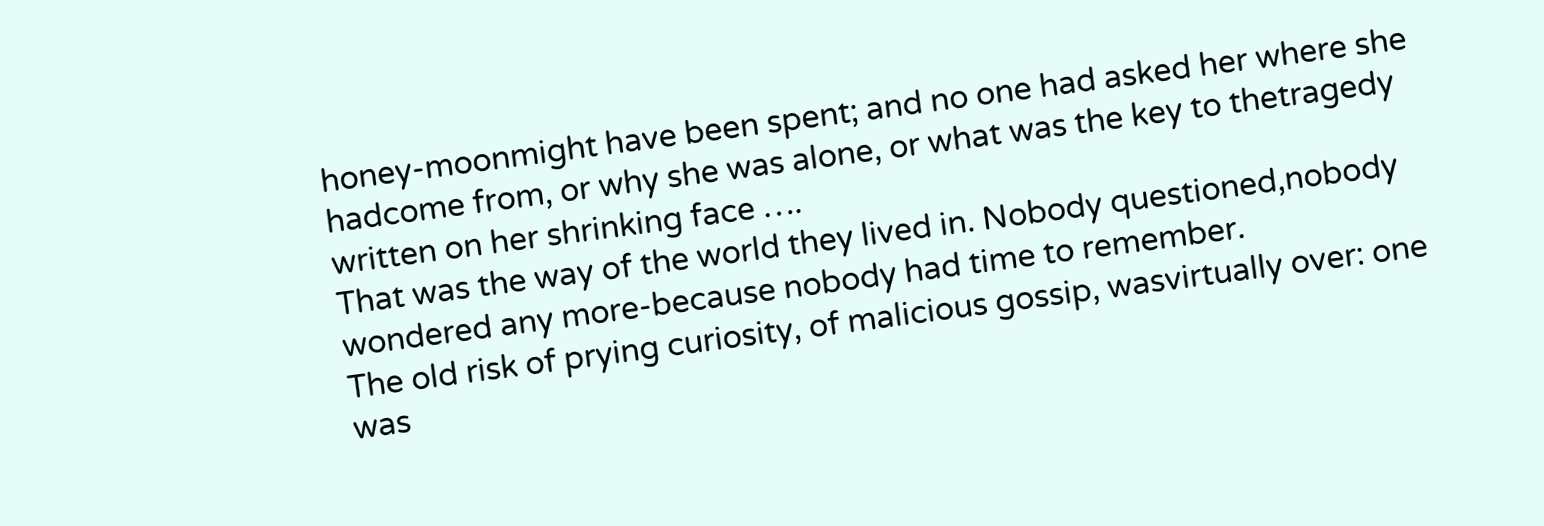honey-moonmight have been spent; and no one had asked her where she hadcome from, or why she was alone, or what was the key to thetragedy written on her shrinking face ….
That was the way of the world they lived in. Nobody questioned,nobody wondered any more-because nobody had time to remember.
The old risk of prying curiosity, of malicious gossip, wasvirtually over: one was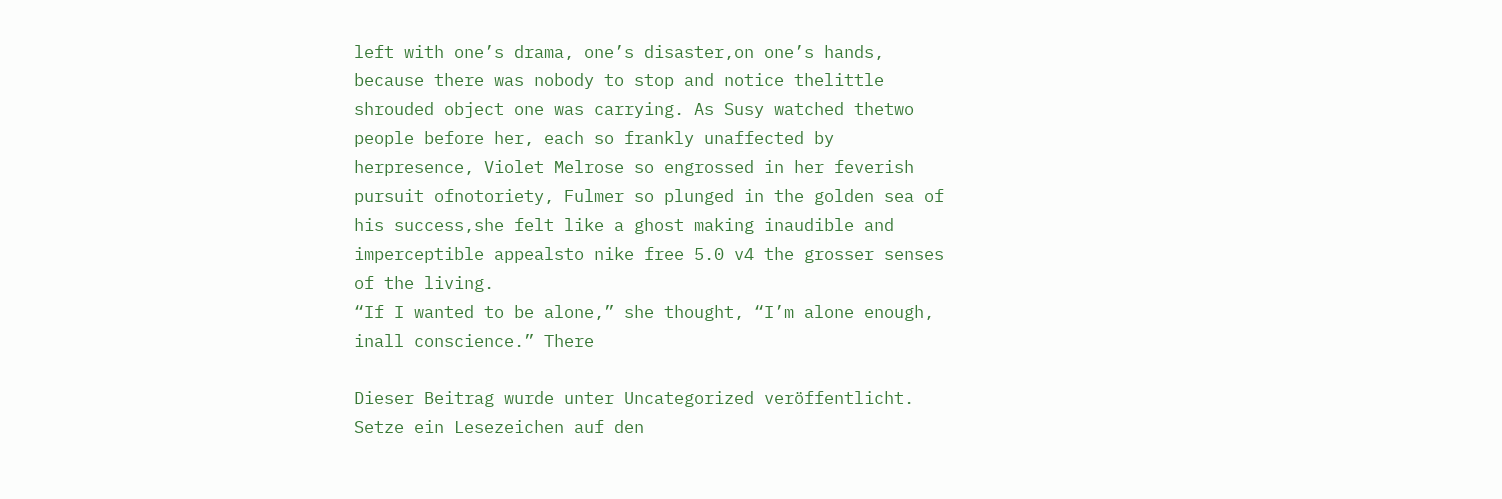left with one’s drama, one’s disaster,on one’s hands, because there was nobody to stop and notice thelittle shrouded object one was carrying. As Susy watched thetwo people before her, each so frankly unaffected by herpresence, Violet Melrose so engrossed in her feverish pursuit ofnotoriety, Fulmer so plunged in the golden sea of his success,she felt like a ghost making inaudible and imperceptible appealsto nike free 5.0 v4 the grosser senses of the living.
“If I wanted to be alone,” she thought, “I’m alone enough, inall conscience.” There

Dieser Beitrag wurde unter Uncategorized veröffentlicht. Setze ein Lesezeichen auf den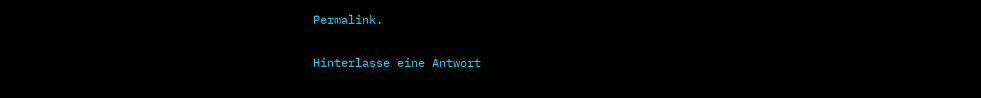Permalink.

Hinterlasse eine Antwort